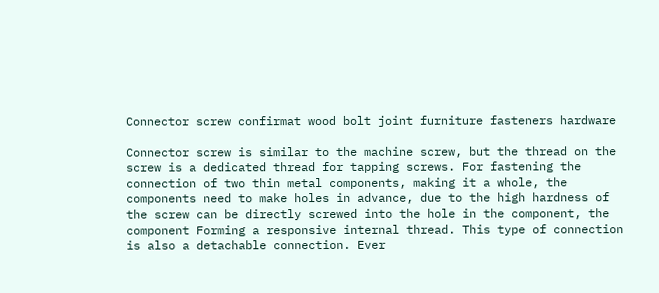Connector screw confirmat wood bolt joint furniture fasteners hardware

Connector screw is similar to the machine screw, but the thread on the screw is a dedicated thread for tapping screws. For fastening the connection of two thin metal components, making it a whole, the components need to make holes in advance, due to the high hardness of the screw can be directly screwed into the hole in the component, the component Forming a responsive internal thread. This type of connection is also a detachable connection. Ever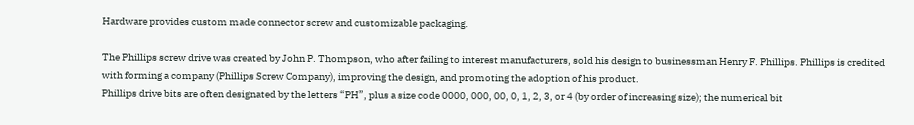Hardware provides custom made connector screw and customizable packaging.

The Phillips screw drive was created by John P. Thompson, who after failing to interest manufacturers, sold his design to businessman Henry F. Phillips. Phillips is credited with forming a company (Phillips Screw Company), improving the design, and promoting the adoption of his product.
Phillips drive bits are often designated by the letters “PH”, plus a size code 0000, 000, 00, 0, 1, 2, 3, or 4 (by order of increasing size); the numerical bit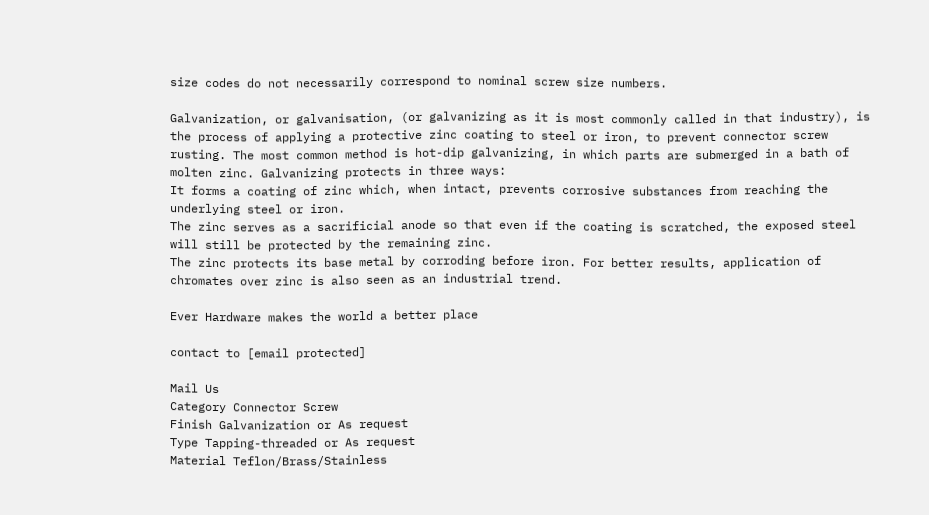size codes do not necessarily correspond to nominal screw size numbers.

Galvanization, or galvanisation, (or galvanizing as it is most commonly called in that industry), is the process of applying a protective zinc coating to steel or iron, to prevent connector screw rusting. The most common method is hot-dip galvanizing, in which parts are submerged in a bath of molten zinc. Galvanizing protects in three ways:
It forms a coating of zinc which, when intact, prevents corrosive substances from reaching the underlying steel or iron.
The zinc serves as a sacrificial anode so that even if the coating is scratched, the exposed steel will still be protected by the remaining zinc.
The zinc protects its base metal by corroding before iron. For better results, application of chromates over zinc is also seen as an industrial trend.

Ever Hardware makes the world a better place

contact to [email protected]

Mail Us
Category Connector Screw
Finish Galvanization or As request
Type Tapping-threaded or As request
Material Teflon/Brass/Stainless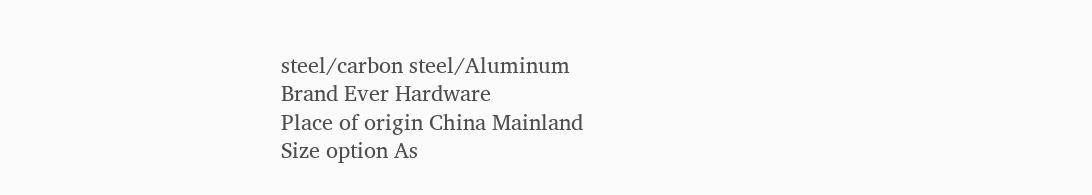steel/carbon steel/Aluminum
Brand Ever Hardware
Place of origin China Mainland
Size option As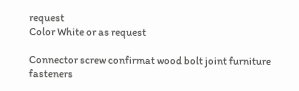request
Color White or as request

Connector screw confirmat wood bolt joint furniture fasteners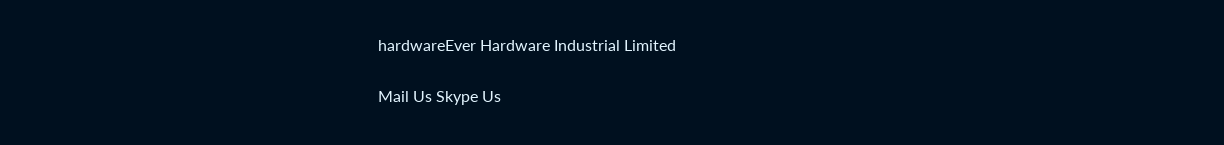hardwareEver Hardware Industrial Limited

Mail Us Skype Us